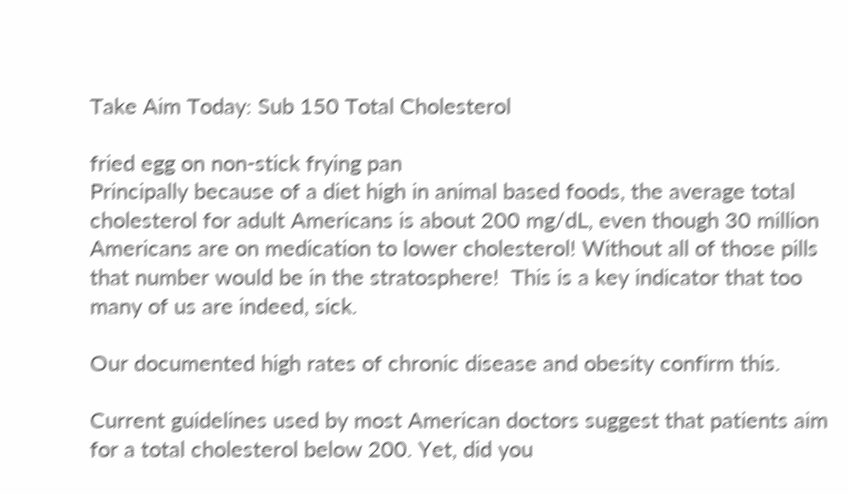Take Aim Today: Sub 150 Total Cholesterol

fried egg on non-stick frying pan
Principally because of a diet high in animal based foods, the average total cholesterol for adult Americans is about 200 mg/dL, even though 30 million Americans are on medication to lower cholesterol! Without all of those pills that number would be in the stratosphere!  This is a key indicator that too many of us are indeed, sick.

Our documented high rates of chronic disease and obesity confirm this.

Current guidelines used by most American doctors suggest that patients aim for a total cholesterol below 200. Yet, did you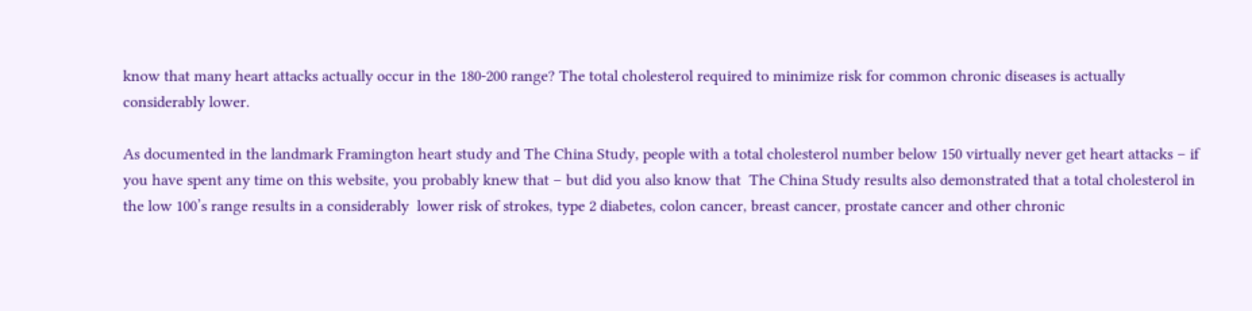know that many heart attacks actually occur in the 180-200 range? The total cholesterol required to minimize risk for common chronic diseases is actually considerably lower.

As documented in the landmark Framington heart study and The China Study, people with a total cholesterol number below 150 virtually never get heart attacks – if you have spent any time on this website, you probably knew that – but did you also know that  The China Study results also demonstrated that a total cholesterol in the low 100’s range results in a considerably  lower risk of strokes, type 2 diabetes, colon cancer, breast cancer, prostate cancer and other chronic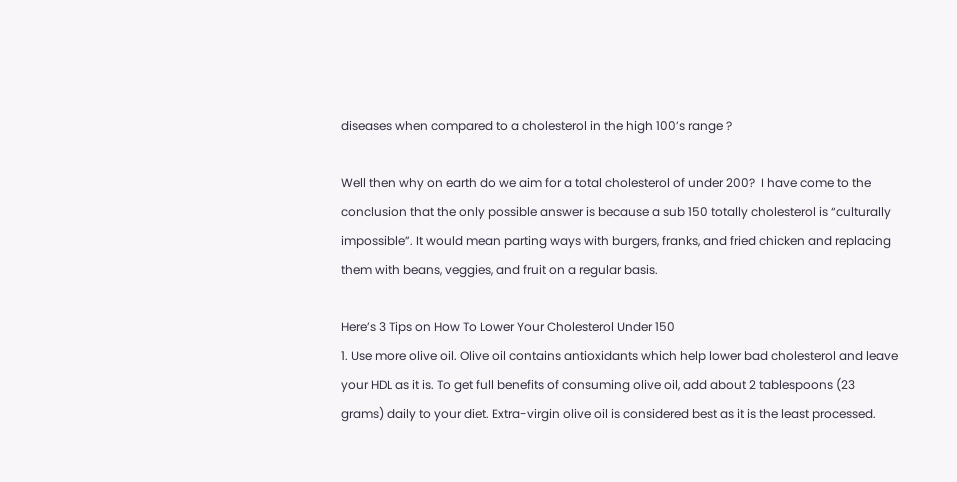diseases when compared to a cholesterol in the high 100’s range ?

Well then why on earth do we aim for a total cholesterol of under 200?  I have come to the conclusion that the only possible answer is because a sub 150 totally cholesterol is “culturally impossible”. It would mean parting ways with burgers, franks, and fried chicken and replacing them with beans, veggies, and fruit on a regular basis.

Here’s 3 Tips on How To Lower Your Cholesterol Under 150
1. Use more olive oil. Olive oil contains antioxidants which help lower bad cholesterol and leave your HDL as it is. To get full benefits of consuming olive oil, add about 2 tablespoons (23 grams) daily to your diet. Extra-virgin olive oil is considered best as it is the least processed.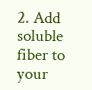2. Add soluble fiber to your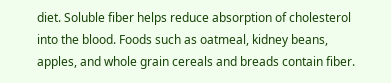diet. Soluble fiber helps reduce absorption of cholesterol into the blood. Foods such as oatmeal, kidney beans, apples, and whole grain cereals and breads contain fiber.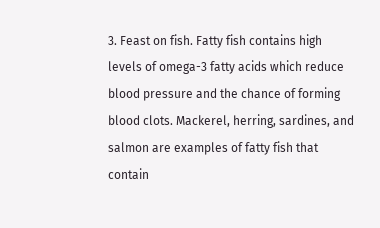3. Feast on fish. Fatty fish contains high levels of omega-3 fatty acids which reduce blood pressure and the chance of forming blood clots. Mackerel, herring, sardines, and salmon are examples of fatty fish that contain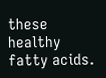these healthy fatty acids.